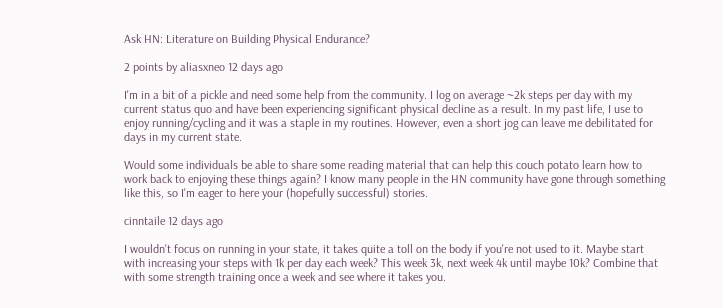Ask HN: Literature on Building Physical Endurance?

2 points by aliasxneo 12 days ago

I'm in a bit of a pickle and need some help from the community. I log on average ~2k steps per day with my current status quo and have been experiencing significant physical decline as a result. In my past life, I use to enjoy running/cycling and it was a staple in my routines. However, even a short jog can leave me debilitated for days in my current state.

Would some individuals be able to share some reading material that can help this couch potato learn how to work back to enjoying these things again? I know many people in the HN community have gone through something like this, so I'm eager to here your (hopefully successful) stories.

cinntaile 12 days ago

I wouldn't focus on running in your state, it takes quite a toll on the body if you're not used to it. Maybe start with increasing your steps with 1k per day each week? This week 3k, next week 4k until maybe 10k? Combine that with some strength training once a week and see where it takes you.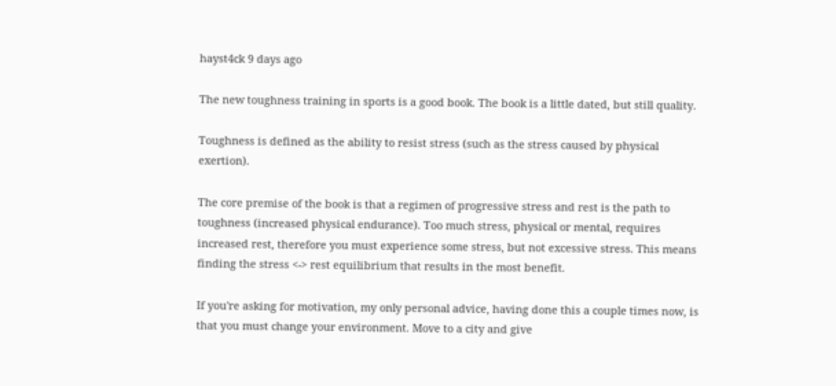hayst4ck 9 days ago

The new toughness training in sports is a good book. The book is a little dated, but still quality.

Toughness is defined as the ability to resist stress (such as the stress caused by physical exertion).

The core premise of the book is that a regimen of progressive stress and rest is the path to toughness (increased physical endurance). Too much stress, physical or mental, requires increased rest, therefore you must experience some stress, but not excessive stress. This means finding the stress <-> rest equilibrium that results in the most benefit.

If you're asking for motivation, my only personal advice, having done this a couple times now, is that you must change your environment. Move to a city and give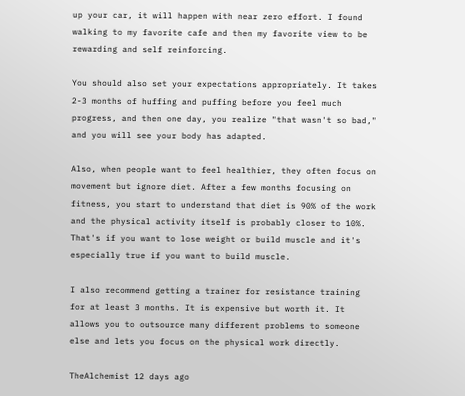up your car, it will happen with near zero effort. I found walking to my favorite cafe and then my favorite view to be rewarding and self reinforcing.

You should also set your expectations appropriately. It takes 2-3 months of huffing and puffing before you feel much progress, and then one day, you realize "that wasn't so bad," and you will see your body has adapted.

Also, when people want to feel healthier, they often focus on movement but ignore diet. After a few months focusing on fitness, you start to understand that diet is 90% of the work and the physical activity itself is probably closer to 10%. That's if you want to lose weight or build muscle and it's especially true if you want to build muscle.

I also recommend getting a trainer for resistance training for at least 3 months. It is expensive but worth it. It allows you to outsource many different problems to someone else and lets you focus on the physical work directly.

TheAlchemist 12 days ago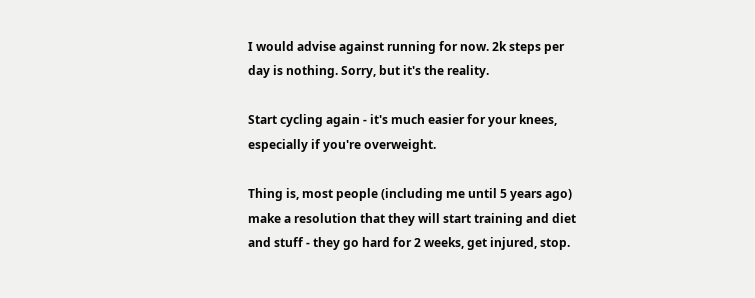I would advise against running for now. 2k steps per day is nothing. Sorry, but it's the reality.

Start cycling again - it's much easier for your knees, especially if you're overweight.

Thing is, most people (including me until 5 years ago) make a resolution that they will start training and diet and stuff - they go hard for 2 weeks, get injured, stop.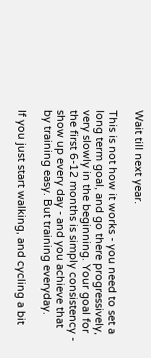Wait till next year.

This is not how it works - you need to set a long term goal, and go there progressively, very slowly in the beginning. Your goal for the first 6-12 months is simply consistency - show up every day - and you achieve that by training easy. But training everyday.

If you just start walking, and cycling a bit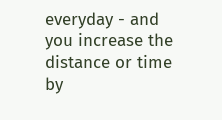everyday - and you increase the distance or time by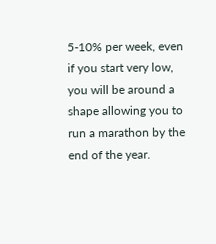5-10% per week, even if you start very low, you will be around a shape allowing you to run a marathon by the end of the year.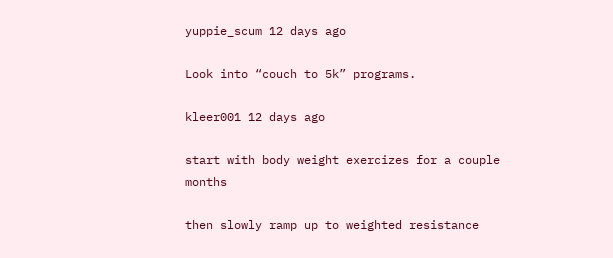yuppie_scum 12 days ago

Look into “couch to 5k” programs.

kleer001 12 days ago

start with body weight exercizes for a couple months

then slowly ramp up to weighted resistance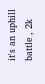it's an uphill battle , 2k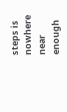steps is nowhere near enough